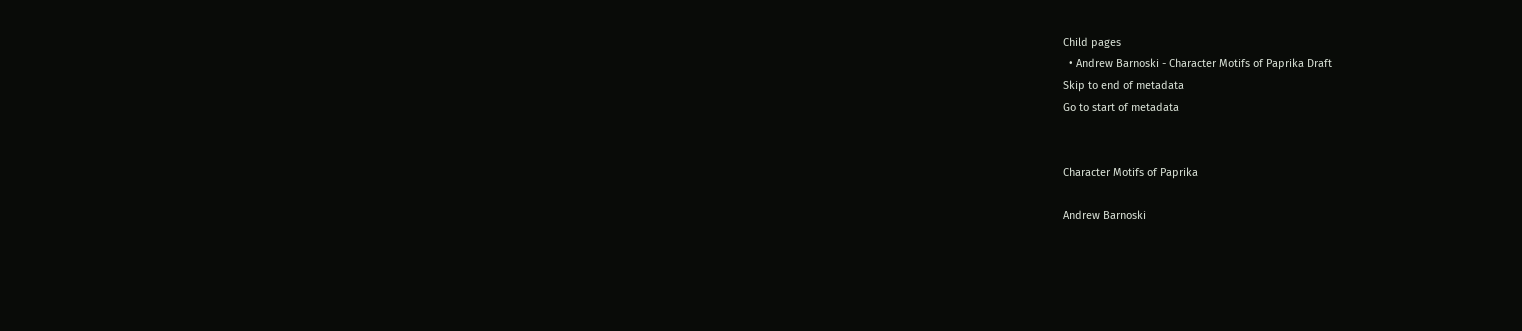Child pages
  • Andrew Barnoski - Character Motifs of Paprika Draft
Skip to end of metadata
Go to start of metadata


Character Motifs of Paprika

Andrew Barnoski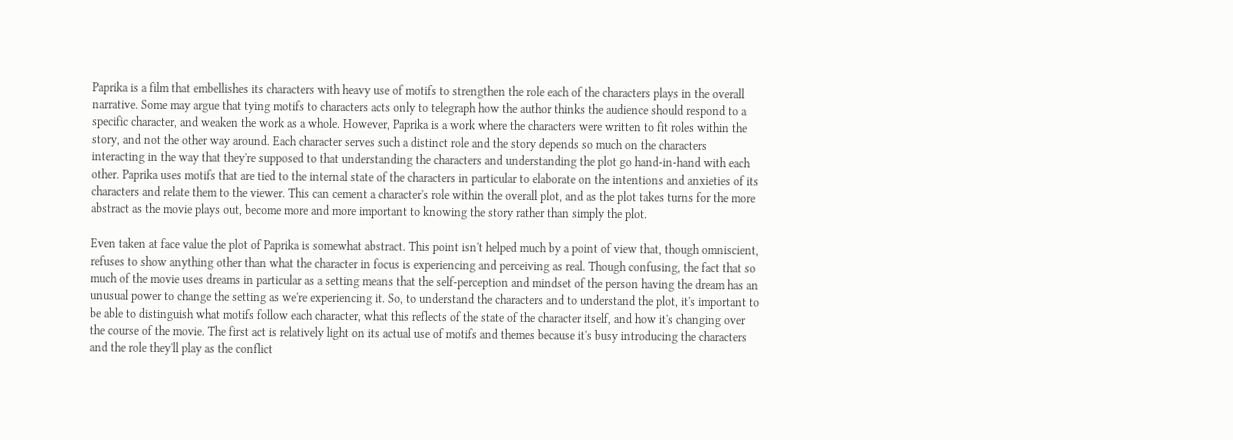Paprika is a film that embellishes its characters with heavy use of motifs to strengthen the role each of the characters plays in the overall narrative. Some may argue that tying motifs to characters acts only to telegraph how the author thinks the audience should respond to a specific character, and weaken the work as a whole. However, Paprika is a work where the characters were written to fit roles within the story, and not the other way around. Each character serves such a distinct role and the story depends so much on the characters interacting in the way that they're supposed to that understanding the characters and understanding the plot go hand-in-hand with each other. Paprika uses motifs that are tied to the internal state of the characters in particular to elaborate on the intentions and anxieties of its characters and relate them to the viewer. This can cement a character's role within the overall plot, and as the plot takes turns for the more abstract as the movie plays out, become more and more important to knowing the story rather than simply the plot.

Even taken at face value the plot of Paprika is somewhat abstract. This point isn't helped much by a point of view that, though omniscient, refuses to show anything other than what the character in focus is experiencing and perceiving as real. Though confusing, the fact that so much of the movie uses dreams in particular as a setting means that the self-perception and mindset of the person having the dream has an unusual power to change the setting as we're experiencing it. So, to understand the characters and to understand the plot, it's important to be able to distinguish what motifs follow each character, what this reflects of the state of the character itself, and how it's changing over the course of the movie. The first act is relatively light on its actual use of motifs and themes because it's busy introducing the characters and the role they'll play as the conflict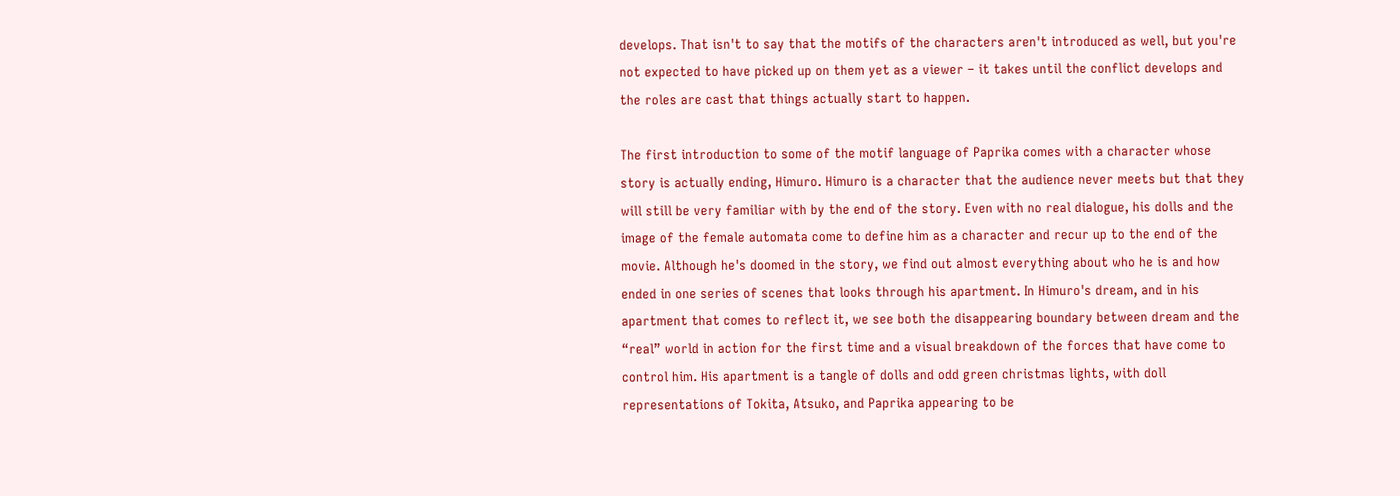develops. That isn't to say that the motifs of the characters aren't introduced as well, but you're not expected to have picked up on them yet as a viewer – it takes until the conflict develops and the roles are cast that things actually start to happen.

The first introduction to some of the motif language of Paprika comes with a character whose story is actually ending, Himuro. Himuro is a character that the audience never meets but that they will still be very familiar with by the end of the story. Even with no real dialogue, his dolls and the image of the female automata come to define him as a character and recur up to the end of the movie. Although he's doomed in the story, we find out almost everything about who he is and how ended in one series of scenes that looks through his apartment. In Himuro's dream, and in his apartment that comes to reflect it, we see both the disappearing boundary between dream and the “real” world in action for the first time and a visual breakdown of the forces that have come to control him. His apartment is a tangle of dolls and odd green christmas lights, with doll representations of Tokita, Atsuko, and Paprika appearing to be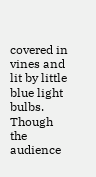covered in vines and lit by little blue light bulbs. Though the audience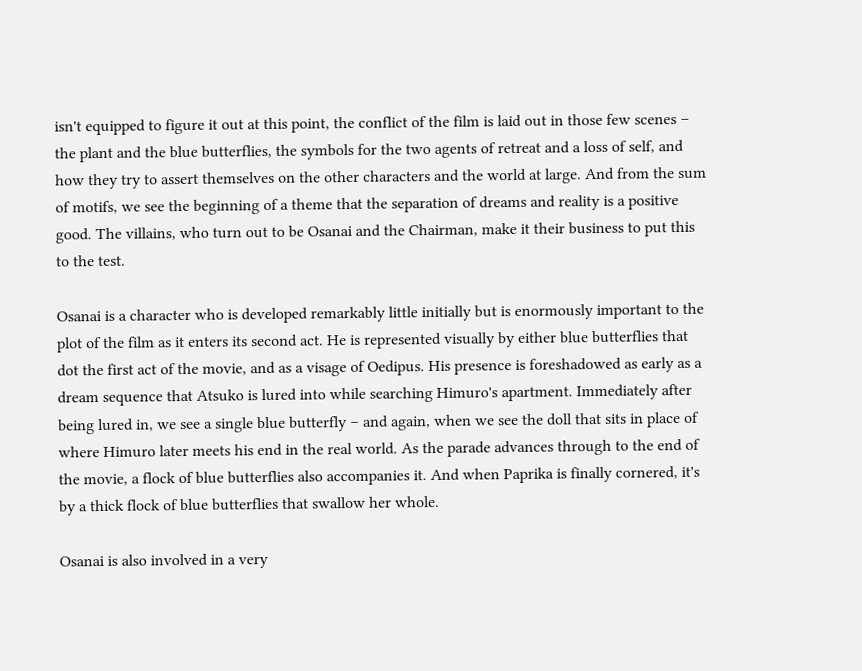isn't equipped to figure it out at this point, the conflict of the film is laid out in those few scenes – the plant and the blue butterflies, the symbols for the two agents of retreat and a loss of self, and how they try to assert themselves on the other characters and the world at large. And from the sum of motifs, we see the beginning of a theme that the separation of dreams and reality is a positive good. The villains, who turn out to be Osanai and the Chairman, make it their business to put this to the test.

Osanai is a character who is developed remarkably little initially but is enormously important to the plot of the film as it enters its second act. He is represented visually by either blue butterflies that dot the first act of the movie, and as a visage of Oedipus. His presence is foreshadowed as early as a dream sequence that Atsuko is lured into while searching Himuro's apartment. Immediately after being lured in, we see a single blue butterfly – and again, when we see the doll that sits in place of where Himuro later meets his end in the real world. As the parade advances through to the end of the movie, a flock of blue butterflies also accompanies it. And when Paprika is finally cornered, it's by a thick flock of blue butterflies that swallow her whole.

Osanai is also involved in a very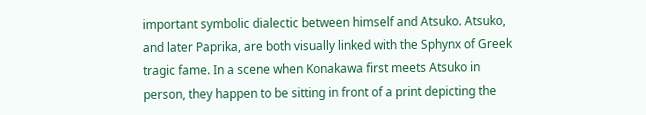important symbolic dialectic between himself and Atsuko. Atsuko, and later Paprika, are both visually linked with the Sphynx of Greek tragic fame. In a scene when Konakawa first meets Atsuko in person, they happen to be sitting in front of a print depicting the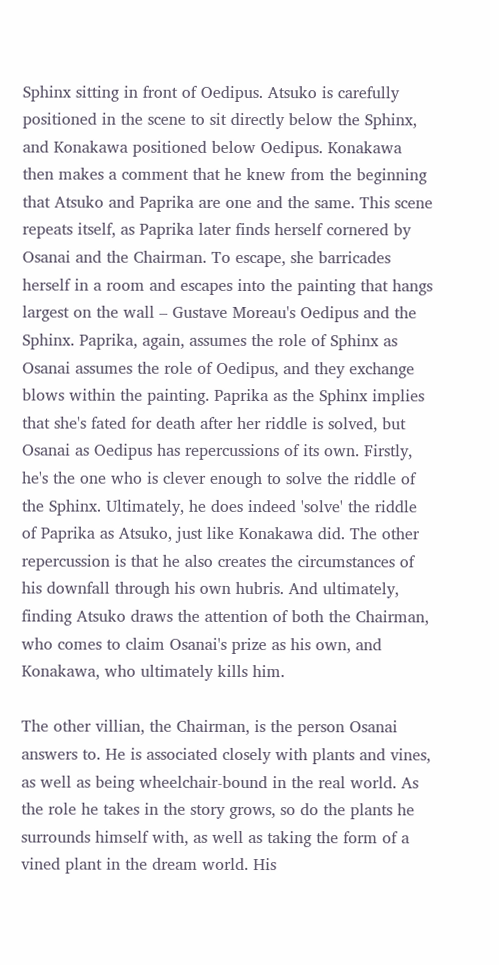Sphinx sitting in front of Oedipus. Atsuko is carefully positioned in the scene to sit directly below the Sphinx, and Konakawa positioned below Oedipus. Konakawa then makes a comment that he knew from the beginning that Atsuko and Paprika are one and the same. This scene repeats itself, as Paprika later finds herself cornered by Osanai and the Chairman. To escape, she barricades herself in a room and escapes into the painting that hangs largest on the wall – Gustave Moreau's Oedipus and the Sphinx. Paprika, again, assumes the role of Sphinx as Osanai assumes the role of Oedipus, and they exchange blows within the painting. Paprika as the Sphinx implies that she's fated for death after her riddle is solved, but Osanai as Oedipus has repercussions of its own. Firstly, he's the one who is clever enough to solve the riddle of the Sphinx. Ultimately, he does indeed 'solve' the riddle of Paprika as Atsuko, just like Konakawa did. The other repercussion is that he also creates the circumstances of his downfall through his own hubris. And ultimately, finding Atsuko draws the attention of both the Chairman, who comes to claim Osanai's prize as his own, and Konakawa, who ultimately kills him.

The other villian, the Chairman, is the person Osanai answers to. He is associated closely with plants and vines, as well as being wheelchair-bound in the real world. As the role he takes in the story grows, so do the plants he surrounds himself with, as well as taking the form of a vined plant in the dream world. His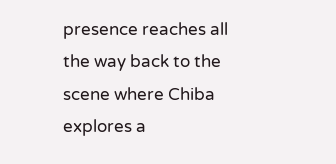presence reaches all the way back to the scene where Chiba explores a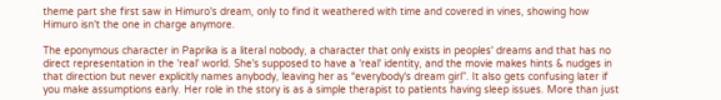theme part she first saw in Himuro's dream, only to find it weathered with time and covered in vines, showing how Himuro isn't the one in charge anymore.

The eponymous character in Paprika is a literal nobody, a character that only exists in peoples' dreams and that has no direct representation in the 'real' world. She's supposed to have a 'real' identity, and the movie makes hints & nudges in that direction but never explicitly names anybody, leaving her as “everybody's dream girl”. It also gets confusing later if you make assumptions early. Her role in the story is as a simple therapist to patients having sleep issues. More than just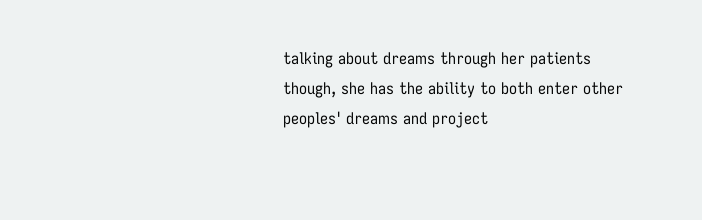talking about dreams through her patients though, she has the ability to both enter other peoples' dreams and project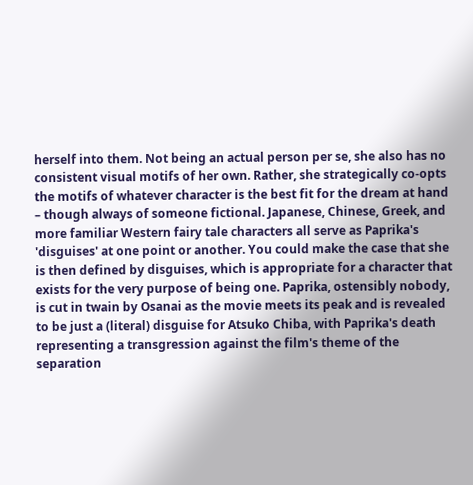herself into them. Not being an actual person per se, she also has no consistent visual motifs of her own. Rather, she strategically co-opts the motifs of whatever character is the best fit for the dream at hand – though always of someone fictional. Japanese, Chinese, Greek, and more familiar Western fairy tale characters all serve as Paprika's 'disguises' at one point or another. You could make the case that she is then defined by disguises, which is appropriate for a character that exists for the very purpose of being one. Paprika, ostensibly nobody, is cut in twain by Osanai as the movie meets its peak and is revealed to be just a (literal) disguise for Atsuko Chiba, with Paprika's death representing a transgression against the film's theme of the separation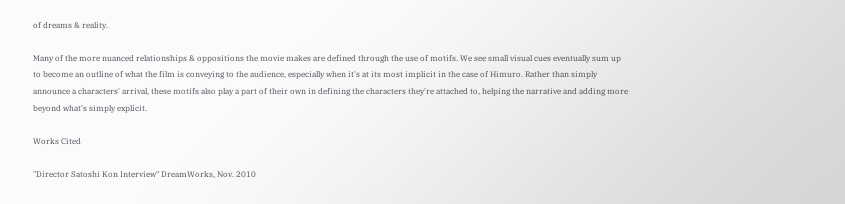of dreams & reality.

Many of the more nuanced relationships & oppositions the movie makes are defined through the use of motifs. We see small visual cues eventually sum up to become an outline of what the film is conveying to the audience, especially when it's at its most implicit in the case of Himuro. Rather than simply announce a characters' arrival, these motifs also play a part of their own in defining the characters they're attached to, helping the narrative and adding more beyond what's simply explicit.

Works Cited

"Director Satoshi Kon Interview" DreamWorks, Nov. 2010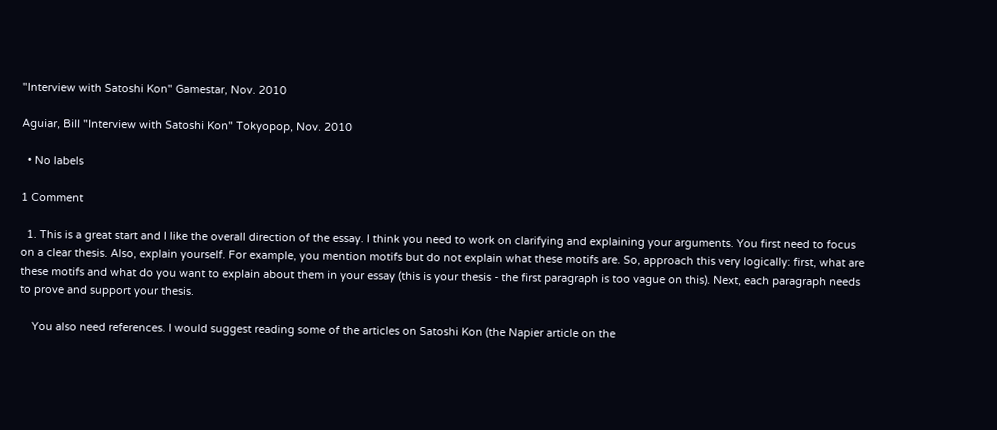"Interview with Satoshi Kon" Gamestar, Nov. 2010

Aguiar, Bill "Interview with Satoshi Kon" Tokyopop, Nov. 2010

  • No labels

1 Comment

  1. This is a great start and I like the overall direction of the essay. I think you need to work on clarifying and explaining your arguments. You first need to focus on a clear thesis. Also, explain yourself. For example, you mention motifs but do not explain what these motifs are. So, approach this very logically: first, what are these motifs and what do you want to explain about them in your essay (this is your thesis - the first paragraph is too vague on this). Next, each paragraph needs to prove and support your thesis.

    You also need references. I would suggest reading some of the articles on Satoshi Kon (the Napier article on the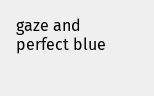gaze and perfect blue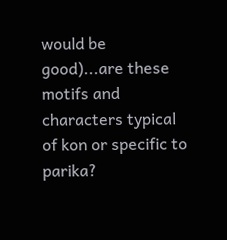would be good)...are these motifs and characters typical of kon or specific to parika?